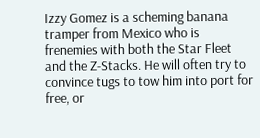Izzy Gomez is a scheming banana tramper from Mexico who is frenemies with both the Star Fleet and the Z-Stacks. He will often try to convince tugs to tow him into port for free, or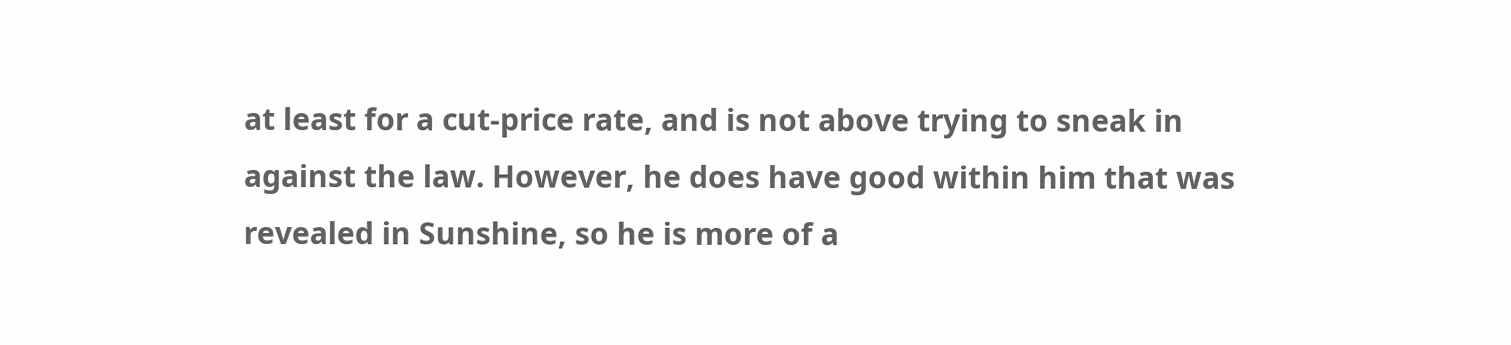at least for a cut-price rate, and is not above trying to sneak in against the law. However, he does have good within him that was revealed in Sunshine, so he is more of a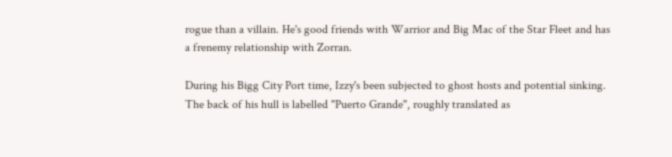rogue than a villain. He's good friends with Warrior and Big Mac of the Star Fleet and has a frenemy relationship with Zorran.

During his Bigg City Port time, Izzy's been subjected to ghost hosts and potential sinking. The back of his hull is labelled "Puerto Grande", roughly translated as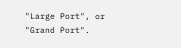"Large Port", or "Grand Port".